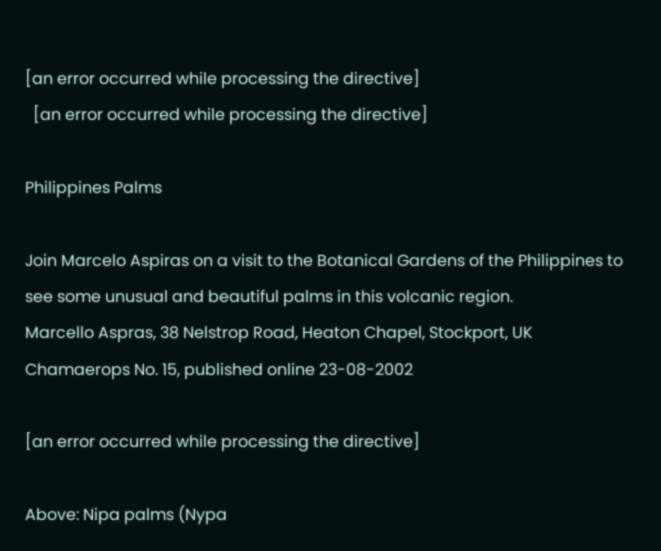[an error occurred while processing the directive]
  [an error occurred while processing the directive]

Philippines Palms

Join Marcelo Aspiras on a visit to the Botanical Gardens of the Philippines to see some unusual and beautiful palms in this volcanic region.
Marcello Aspras, 38 Nelstrop Road, Heaton Chapel, Stockport, UK
Chamaerops No. 15, published online 23-08-2002

[an error occurred while processing the directive]

Above: Nipa palms (Nypa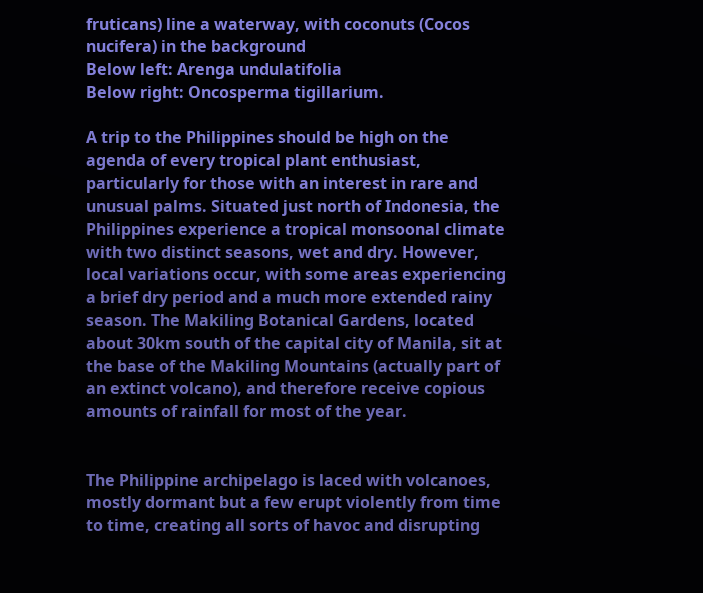fruticans) line a waterway, with coconuts (Cocos nucifera) in the background
Below left: Arenga undulatifolia
Below right: Oncosperma tigillarium.

A trip to the Philippines should be high on the agenda of every tropical plant enthusiast, particularly for those with an interest in rare and unusual palms. Situated just north of Indonesia, the Philippines experience a tropical monsoonal climate with two distinct seasons, wet and dry. However, local variations occur, with some areas experiencing a brief dry period and a much more extended rainy season. The Makiling Botanical Gardens, located about 30km south of the capital city of Manila, sit at the base of the Makiling Mountains (actually part of an extinct volcano), and therefore receive copious amounts of rainfall for most of the year.


The Philippine archipelago is laced with volcanoes, mostly dormant but a few erupt violently from time to time, creating all sorts of havoc and disrupting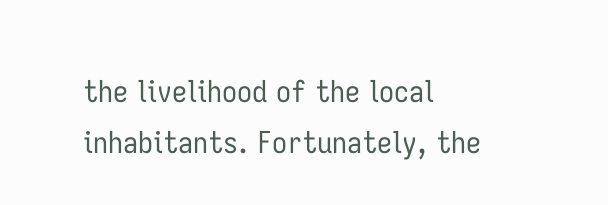the livelihood of the local inhabitants. Fortunately, the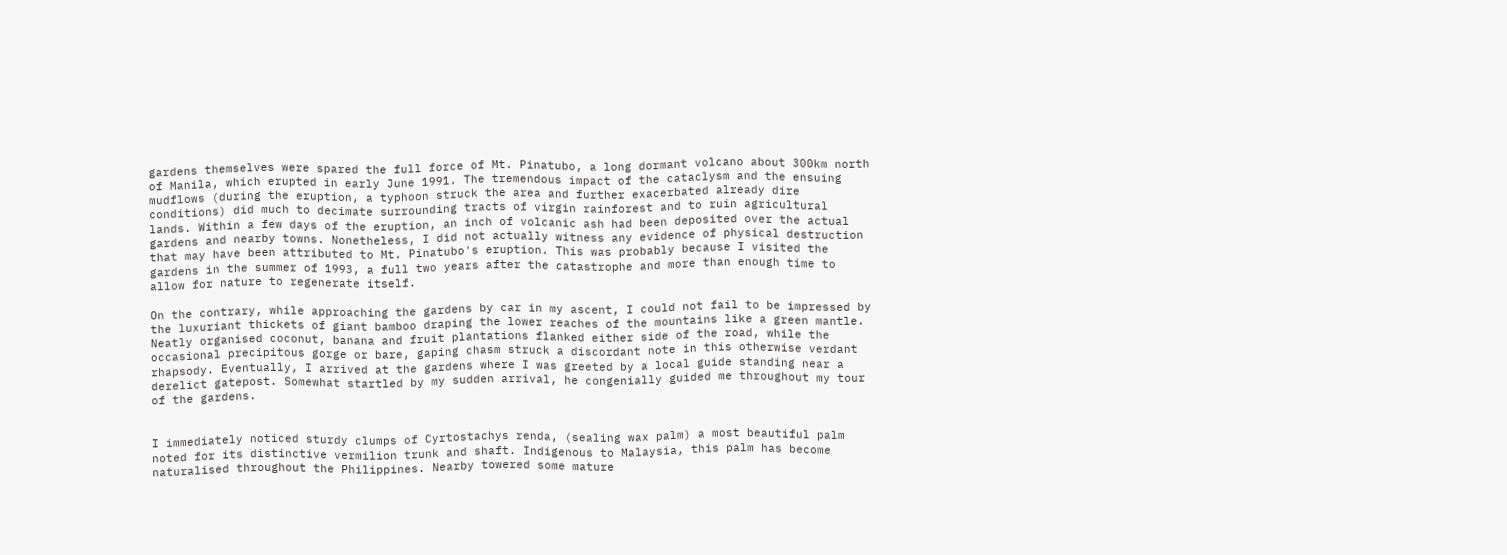gardens themselves were spared the full force of Mt. Pinatubo, a long dormant volcano about 300km north of Manila, which erupted in early June 1991. The tremendous impact of the cataclysm and the ensuing mudflows (during the eruption, a typhoon struck the area and further exacerbated already dire conditions) did much to decimate surrounding tracts of virgin rainforest and to ruin agricultural lands. Within a few days of the eruption, an inch of volcanic ash had been deposited over the actual gardens and nearby towns. Nonetheless, I did not actually witness any evidence of physical destruction that may have been attributed to Mt. Pinatubo's eruption. This was probably because I visited the gardens in the summer of 1993, a full two years after the catastrophe and more than enough time to allow for nature to regenerate itself.

On the contrary, while approaching the gardens by car in my ascent, I could not fail to be impressed by the luxuriant thickets of giant bamboo draping the lower reaches of the mountains like a green mantle. Neatly organised coconut, banana and fruit plantations flanked either side of the road, while the occasional precipitous gorge or bare, gaping chasm struck a discordant note in this otherwise verdant rhapsody. Eventually, I arrived at the gardens where I was greeted by a local guide standing near a derelict gatepost. Somewhat startled by my sudden arrival, he congenially guided me throughout my tour of the gardens.


I immediately noticed sturdy clumps of Cyrtostachys renda, (sealing wax palm) a most beautiful palm noted for its distinctive vermilion trunk and shaft. Indigenous to Malaysia, this palm has become naturalised throughout the Philippines. Nearby towered some mature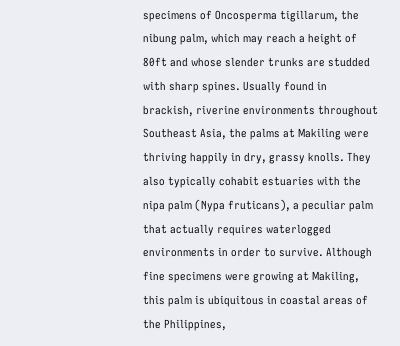specimens of Oncosperma tigillarum, the nibung palm, which may reach a height of 80ft and whose slender trunks are studded with sharp spines. Usually found in brackish, riverine environments throughout Southeast Asia, the palms at Makiling were thriving happily in dry, grassy knolls. They also typically cohabit estuaries with the nipa palm (Nypa fruticans), a peculiar palm that actually requires waterlogged environments in order to survive. Although fine specimens were growing at Makiling, this palm is ubiquitous in coastal areas of the Philippines,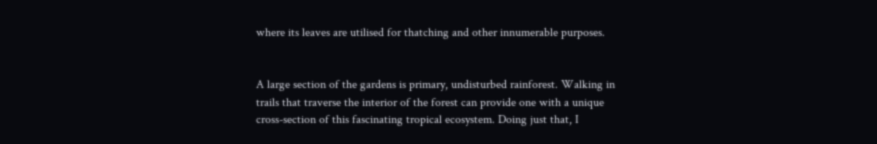where its leaves are utilised for thatching and other innumerable purposes.


A large section of the gardens is primary, undisturbed rainforest. Walking in trails that traverse the interior of the forest can provide one with a unique cross-section of this fascinating tropical ecosystem. Doing just that, I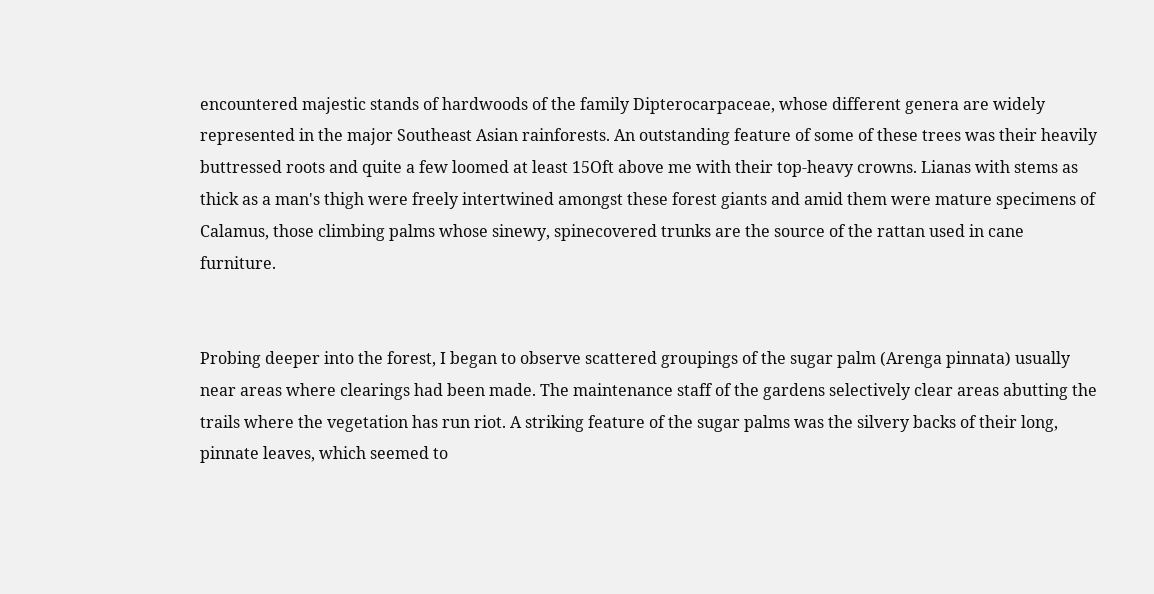encountered majestic stands of hardwoods of the family Dipterocarpaceae, whose different genera are widely represented in the major Southeast Asian rainforests. An outstanding feature of some of these trees was their heavily buttressed roots and quite a few loomed at least 15Oft above me with their top-heavy crowns. Lianas with stems as thick as a man's thigh were freely intertwined amongst these forest giants and amid them were mature specimens of Calamus, those climbing palms whose sinewy, spinecovered trunks are the source of the rattan used in cane furniture.


Probing deeper into the forest, I began to observe scattered groupings of the sugar palm (Arenga pinnata) usually near areas where clearings had been made. The maintenance staff of the gardens selectively clear areas abutting the trails where the vegetation has run riot. A striking feature of the sugar palms was the silvery backs of their long, pinnate leaves, which seemed to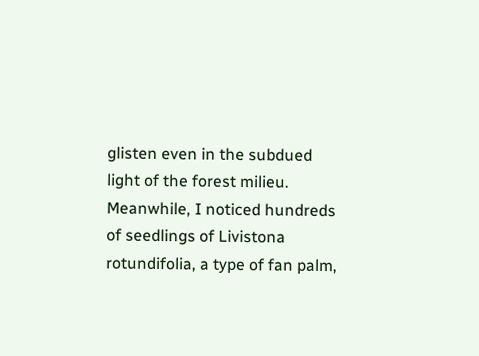glisten even in the subdued light of the forest milieu. Meanwhile, I noticed hundreds of seedlings of Livistona rotundifolia, a type of fan palm,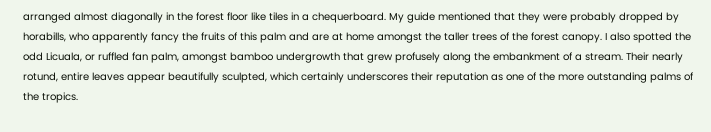arranged almost diagonally in the forest floor like tiles in a chequerboard. My guide mentioned that they were probably dropped by horabills, who apparently fancy the fruits of this palm and are at home amongst the taller trees of the forest canopy. I also spotted the odd Licuala, or ruffled fan palm, amongst bamboo undergrowth that grew profusely along the embankment of a stream. Their nearly rotund, entire leaves appear beautifully sculpted, which certainly underscores their reputation as one of the more outstanding palms of the tropics.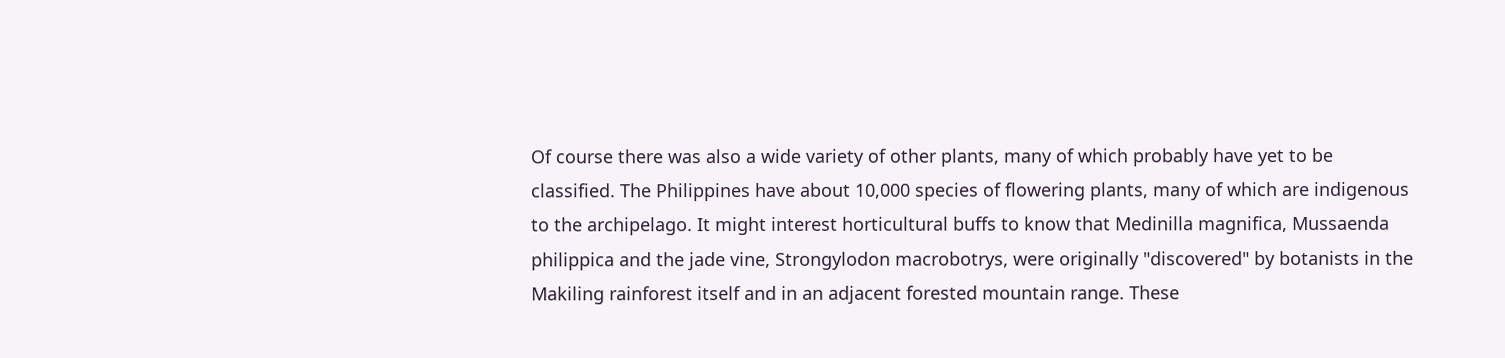Of course there was also a wide variety of other plants, many of which probably have yet to be classified. The Philippines have about 10,000 species of flowering plants, many of which are indigenous to the archipelago. It might interest horticultural buffs to know that Medinilla magnifica, Mussaenda philippica and the jade vine, Strongylodon macrobotrys, were originally "discovered" by botanists in the Makiling rainforest itself and in an adjacent forested mountain range. These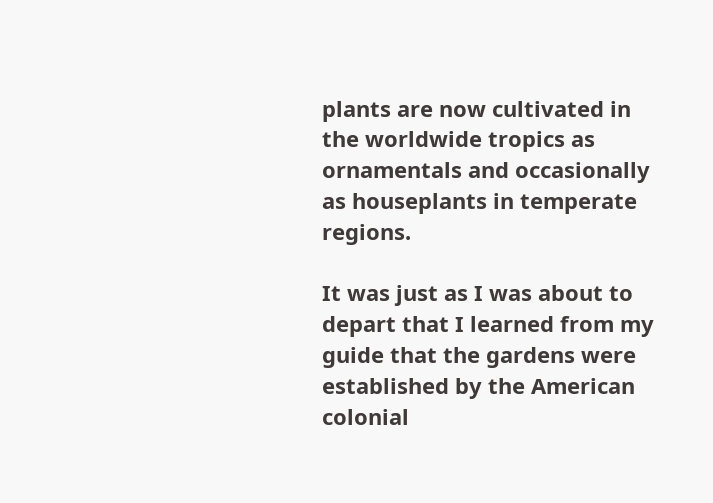plants are now cultivated in the worldwide tropics as ornamentals and occasionally as houseplants in temperate regions.

It was just as I was about to depart that I learned from my guide that the gardens were established by the American colonial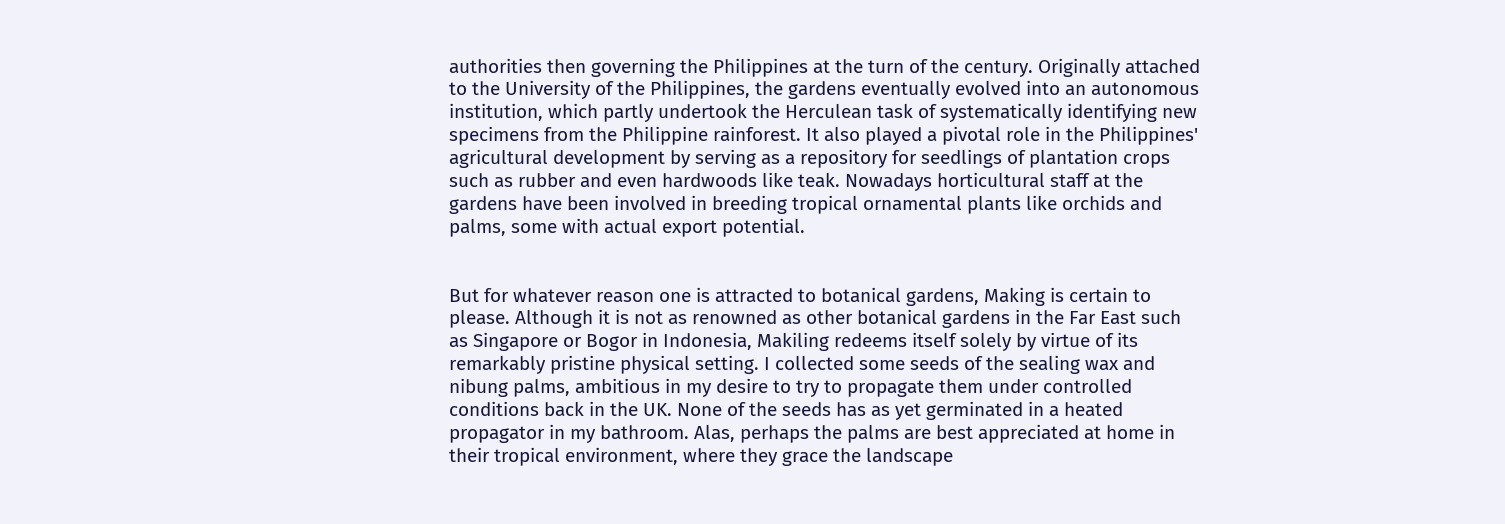authorities then governing the Philippines at the turn of the century. Originally attached to the University of the Philippines, the gardens eventually evolved into an autonomous institution, which partly undertook the Herculean task of systematically identifying new specimens from the Philippine rainforest. It also played a pivotal role in the Philippines' agricultural development by serving as a repository for seedlings of plantation crops such as rubber and even hardwoods like teak. Nowadays horticultural staff at the gardens have been involved in breeding tropical ornamental plants like orchids and palms, some with actual export potential.


But for whatever reason one is attracted to botanical gardens, Making is certain to please. Although it is not as renowned as other botanical gardens in the Far East such as Singapore or Bogor in Indonesia, Makiling redeems itself solely by virtue of its remarkably pristine physical setting. I collected some seeds of the sealing wax and nibung palms, ambitious in my desire to try to propagate them under controlled conditions back in the UK. None of the seeds has as yet germinated in a heated propagator in my bathroom. Alas, perhaps the palms are best appreciated at home in their tropical environment, where they grace the landscape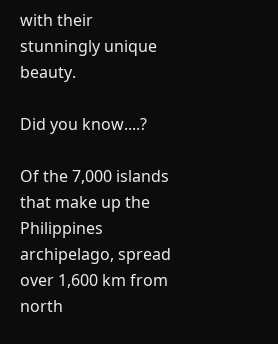with their stunningly unique beauty.

Did you know....?

Of the 7,000 islands that make up the Philippines archipelago, spread over 1,600 km from north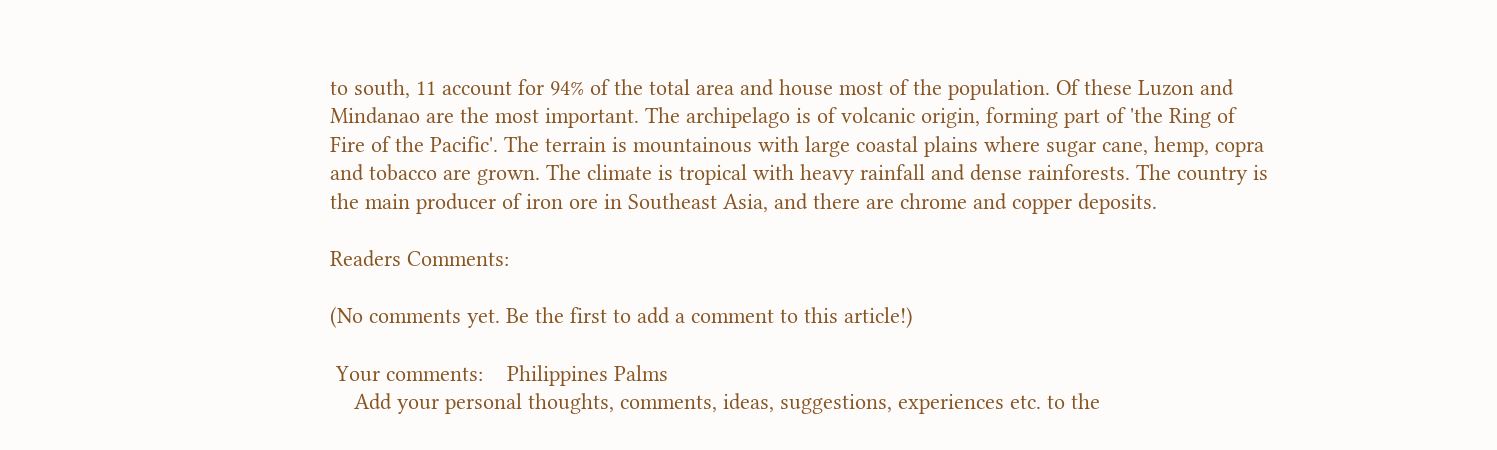to south, 11 account for 94% of the total area and house most of the population. Of these Luzon and Mindanao are the most important. The archipelago is of volcanic origin, forming part of 'the Ring of Fire of the Pacific'. The terrain is mountainous with large coastal plains where sugar cane, hemp, copra and tobacco are grown. The climate is tropical with heavy rainfall and dense rainforests. The country is the main producer of iron ore in Southeast Asia, and there are chrome and copper deposits.

Readers Comments:

(No comments yet. Be the first to add a comment to this article!)

 Your comments:    Philippines Palms
    Add your personal thoughts, comments, ideas, suggestions, experiences etc. to the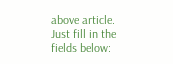above article. Just fill in the fields below: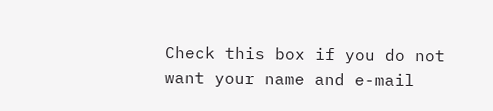Check this box if you do not want your name and e-mail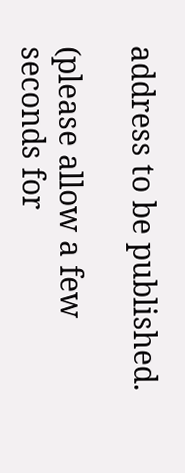address to be published.

(please allow a few seconds for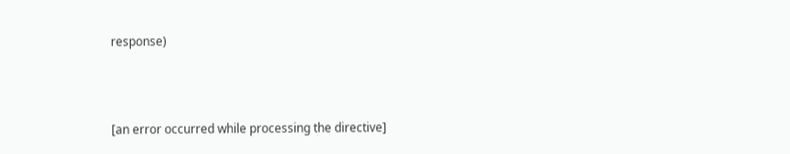response)



[an error occurred while processing the directive]